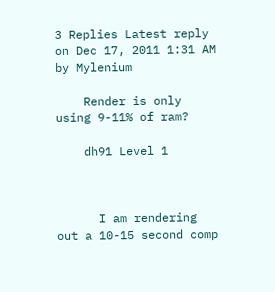3 Replies Latest reply on Dec 17, 2011 1:31 AM by Mylenium

    Render is only using 9-11% of ram?

    dh91 Level 1



      I am rendering out a 10-15 second comp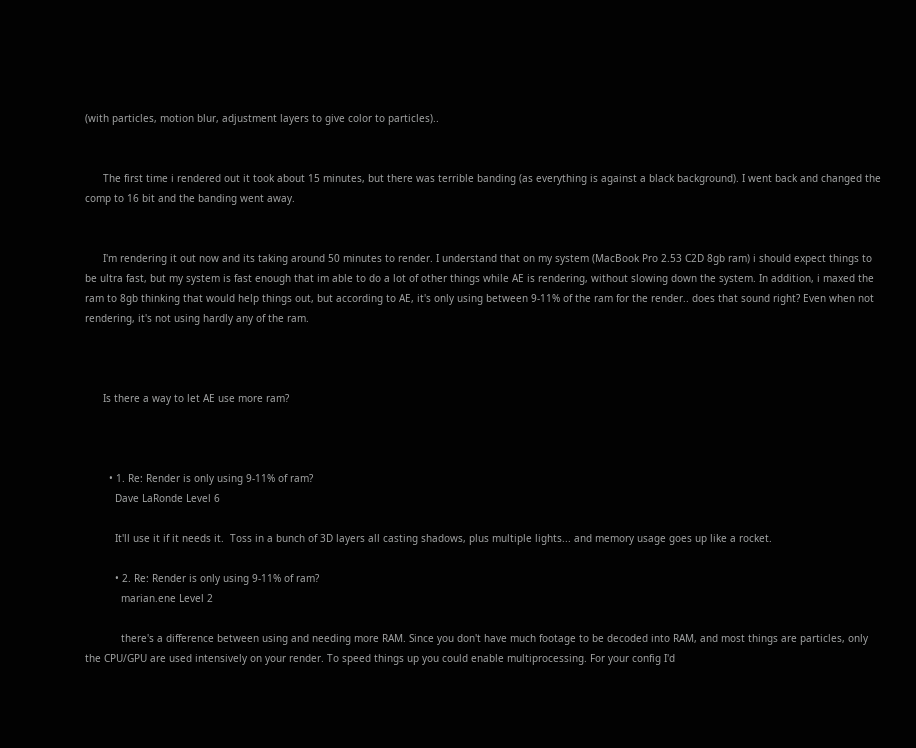(with particles, motion blur, adjustment layers to give color to particles)..


      The first time i rendered out it took about 15 minutes, but there was terrible banding (as everything is against a black background). I went back and changed the comp to 16 bit and the banding went away.


      I'm rendering it out now and its taking around 50 minutes to render. I understand that on my system (MacBook Pro 2.53 C2D 8gb ram) i should expect things to be ultra fast, but my system is fast enough that im able to do a lot of other things while AE is rendering, without slowing down the system. In addition, i maxed the ram to 8gb thinking that would help things out, but according to AE, it's only using between 9-11% of the ram for the render.. does that sound right? Even when not rendering, it's not using hardly any of the ram.



      Is there a way to let AE use more ram?



        • 1. Re: Render is only using 9-11% of ram?
          Dave LaRonde Level 6

          It'll use it if it needs it.  Toss in a bunch of 3D layers all casting shadows, plus multiple lights... and memory usage goes up like a rocket.

          • 2. Re: Render is only using 9-11% of ram?
            marian.ene Level 2

            there's a difference between using and needing more RAM. Since you don't have much footage to be decoded into RAM, and most things are particles, only the CPU/GPU are used intensively on your render. To speed things up you could enable multiprocessing. For your config I'd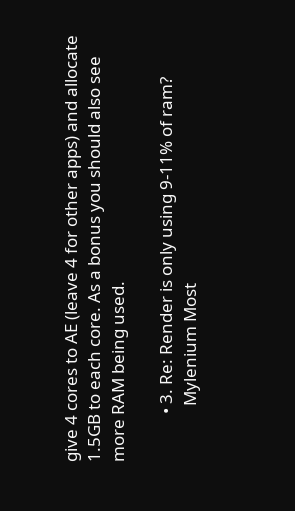give 4 cores to AE (leave 4 for other apps) and allocate 1.5GB to each core. As a bonus you should also see more RAM being used.

            • 3. Re: Render is only using 9-11% of ram?
              Mylenium Most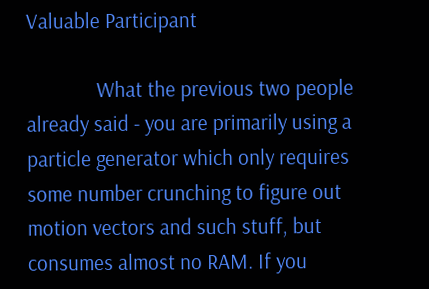Valuable Participant

              What the previous two people already said - you are primarily using a particle generator which only requires some number crunching to figure out motion vectors and such stuff, but consumes almost no RAM. If you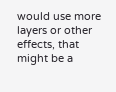would use more layers or other effects, that might be a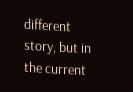different story, but in the current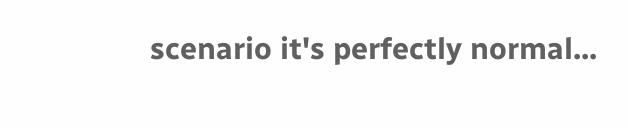scenario it's perfectly normal...